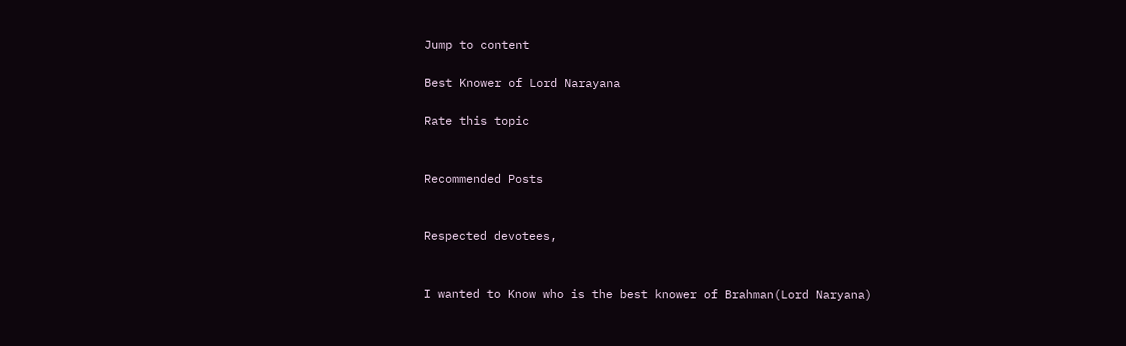Jump to content

Best Knower of Lord Narayana

Rate this topic


Recommended Posts


Respected devotees,


I wanted to Know who is the best knower of Brahman(Lord Naryana)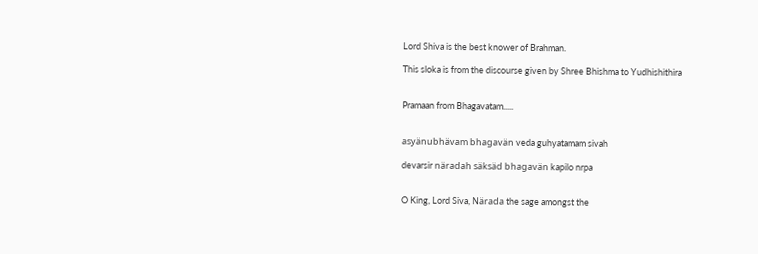Lord Shiva is the best knower of Brahman.

This sloka is from the discourse given by Shree Bhishma to Yudhishithira


Pramaan from Bhagavatam.....


asyänubhävam bhagavän veda guhyatamam sivah

devarsir näradah säksäd bhagavän kapilo nrpa


O King, Lord Siva, Närada the sage amongst the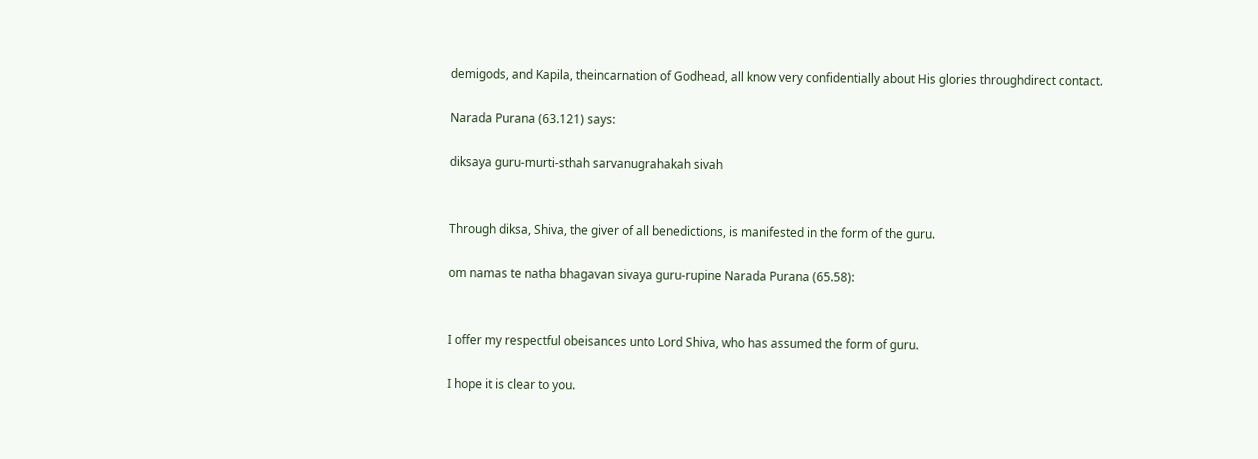demigods, and Kapila, theincarnation of Godhead, all know very confidentially about His glories throughdirect contact.

Narada Purana (63.121) says:

diksaya guru-murti-sthah sarvanugrahakah sivah


Through diksa, Shiva, the giver of all benedictions, is manifested in the form of the guru.

om namas te natha bhagavan sivaya guru-rupine Narada Purana (65.58):


I offer my respectful obeisances unto Lord Shiva, who has assumed the form of guru.

I hope it is clear to you.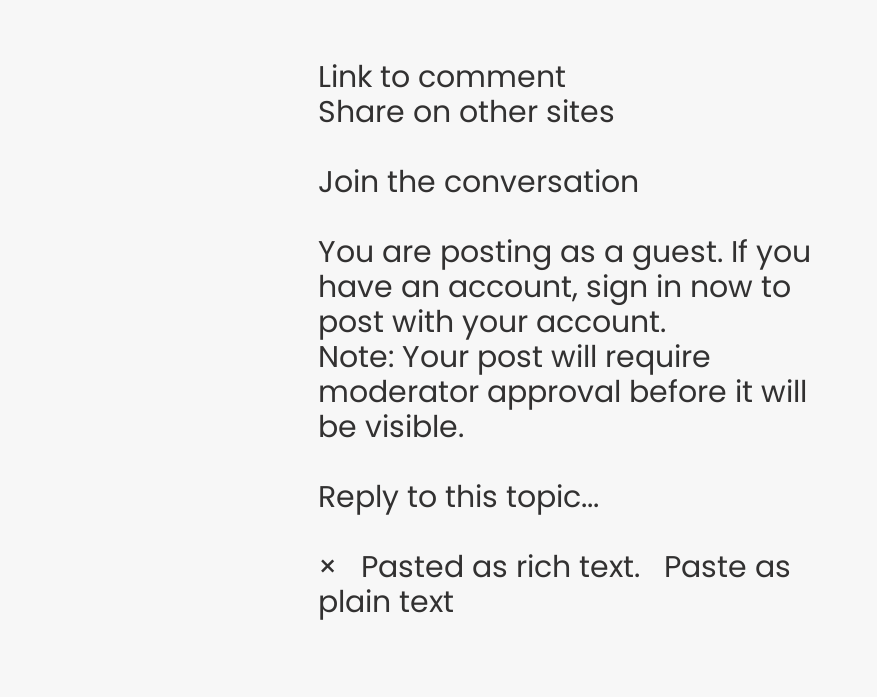Link to comment
Share on other sites

Join the conversation

You are posting as a guest. If you have an account, sign in now to post with your account.
Note: Your post will require moderator approval before it will be visible.

Reply to this topic...

×   Pasted as rich text.   Paste as plain text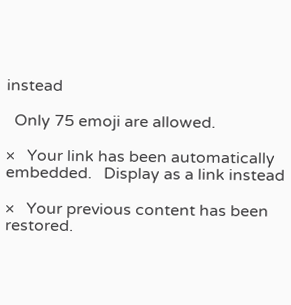instead

  Only 75 emoji are allowed.

×   Your link has been automatically embedded.   Display as a link instead

×   Your previous content has been restored.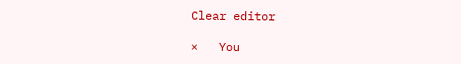Clear editor

×   You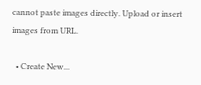cannot paste images directly. Upload or insert images from URL.

  • Create New...